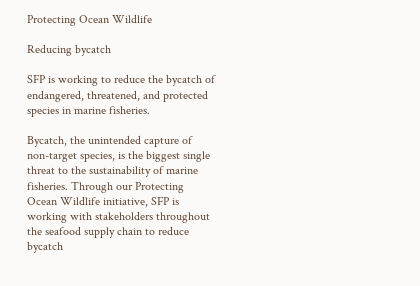Protecting Ocean Wildlife

Reducing bycatch

SFP is working to reduce the bycatch of endangered, threatened, and protected species in marine fisheries.

Bycatch, the unintended capture of non-target species, is the biggest single threat to the sustainability of marine fisheries. Through our Protecting Ocean Wildlife initiative, SFP is working with stakeholders throughout the seafood supply chain to reduce bycatch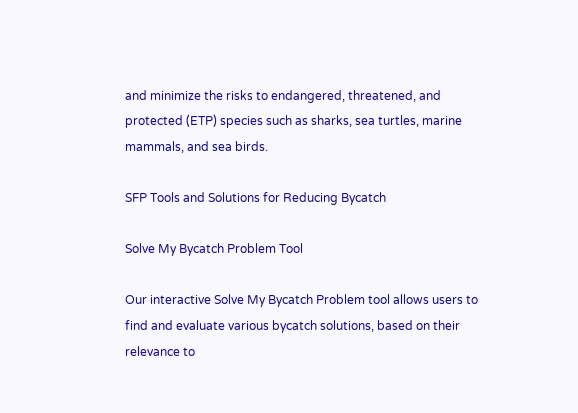and minimize the risks to endangered, threatened, and protected (ETP) species such as sharks, sea turtles, marine mammals, and sea birds.

SFP Tools and Solutions for Reducing Bycatch

Solve My Bycatch Problem Tool

Our interactive Solve My Bycatch Problem tool allows users to find and evaluate various bycatch solutions, based on their relevance to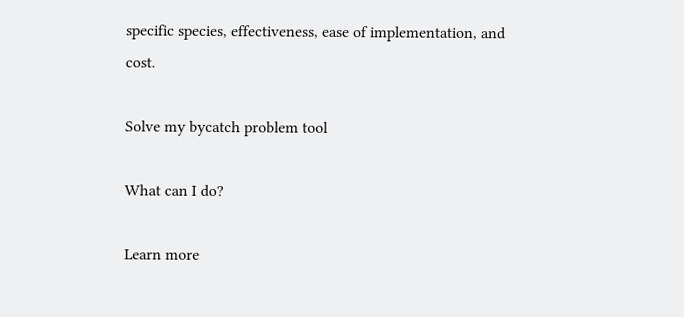specific species, effectiveness, ease of implementation, and cost.

Solve my bycatch problem tool

What can I do?

Learn more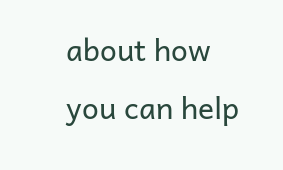about how you can help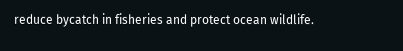reduce bycatch in fisheries and protect ocean wildlife.